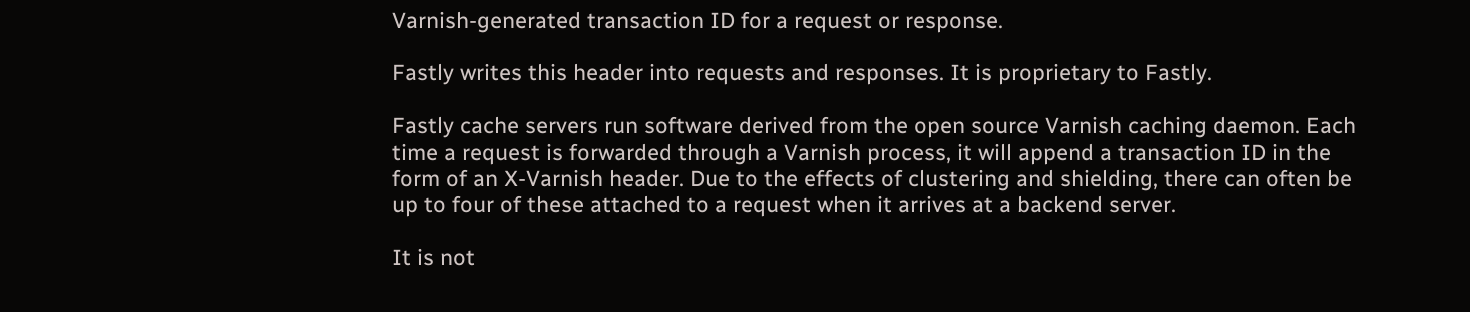Varnish-generated transaction ID for a request or response.

Fastly writes this header into requests and responses. It is proprietary to Fastly.

Fastly cache servers run software derived from the open source Varnish caching daemon. Each time a request is forwarded through a Varnish process, it will append a transaction ID in the form of an X-Varnish header. Due to the effects of clustering and shielding, there can often be up to four of these attached to a request when it arrives at a backend server.

It is not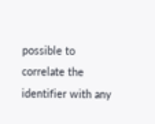possible to correlate the identifier with any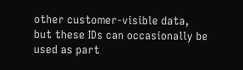other customer-visible data, but these IDs can occasionally be used as part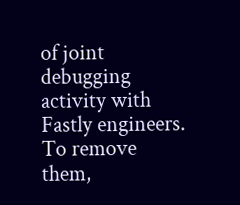of joint debugging activity with Fastly engineers. To remove them,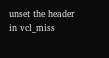unset the header in vcl_miss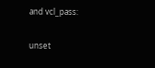and vcl_pass:

unset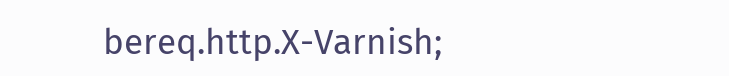bereq.http.X-Varnish;